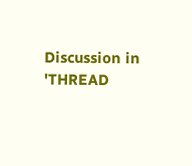Discussion in 'THREAD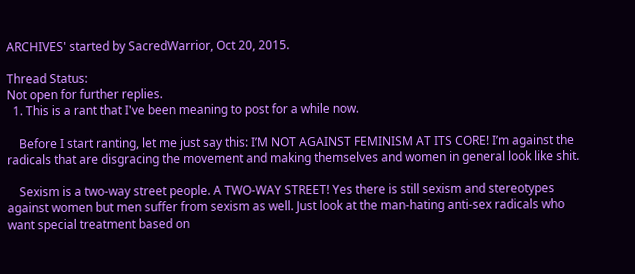ARCHIVES' started by SacredWarrior, Oct 20, 2015.

Thread Status:
Not open for further replies.
  1. This is a rant that I've been meaning to post for a while now.

    Before I start ranting, let me just say this: I’M NOT AGAINST FEMINISM AT ITS CORE! I’m against the radicals that are disgracing the movement and making themselves and women in general look like shit.

    Sexism is a two-way street people. A TWO-WAY STREET! Yes there is still sexism and stereotypes against women but men suffer from sexism as well. Just look at the man-hating anti-sex radicals who want special treatment based on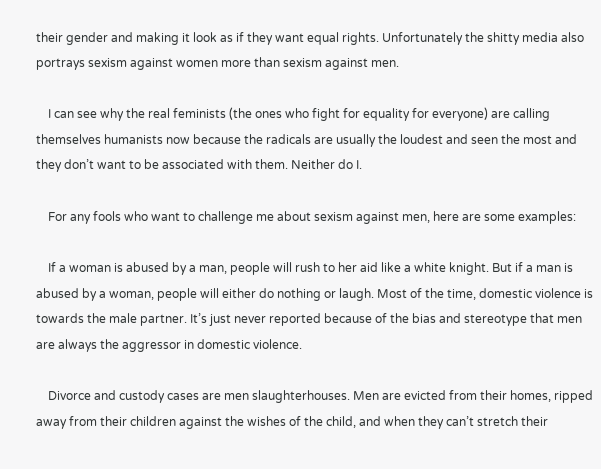their gender and making it look as if they want equal rights. Unfortunately the shitty media also portrays sexism against women more than sexism against men.

    I can see why the real feminists (the ones who fight for equality for everyone) are calling themselves humanists now because the radicals are usually the loudest and seen the most and they don’t want to be associated with them. Neither do I.

    For any fools who want to challenge me about sexism against men, here are some examples:

    If a woman is abused by a man, people will rush to her aid like a white knight. But if a man is abused by a woman, people will either do nothing or laugh. Most of the time, domestic violence is towards the male partner. It’s just never reported because of the bias and stereotype that men are always the aggressor in domestic violence.

    Divorce and custody cases are men slaughterhouses. Men are evicted from their homes, ripped away from their children against the wishes of the child, and when they can’t stretch their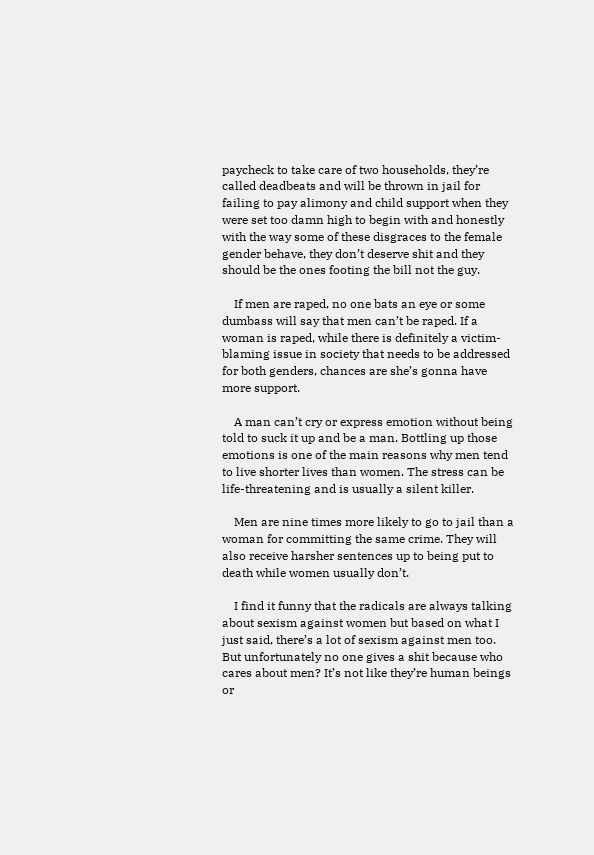paycheck to take care of two households, they’re called deadbeats and will be thrown in jail for failing to pay alimony and child support when they were set too damn high to begin with and honestly with the way some of these disgraces to the female gender behave, they don’t deserve shit and they should be the ones footing the bill not the guy.

    If men are raped, no one bats an eye or some dumbass will say that men can’t be raped. If a woman is raped, while there is definitely a victim-blaming issue in society that needs to be addressed for both genders, chances are she’s gonna have more support.

    A man can’t cry or express emotion without being told to suck it up and be a man. Bottling up those emotions is one of the main reasons why men tend to live shorter lives than women. The stress can be life-threatening and is usually a silent killer.

    Men are nine times more likely to go to jail than a woman for committing the same crime. They will also receive harsher sentences up to being put to death while women usually don’t.

    I find it funny that the radicals are always talking about sexism against women but based on what I just said, there’s a lot of sexism against men too. But unfortunately no one gives a shit because who cares about men? It’s not like they’re human beings or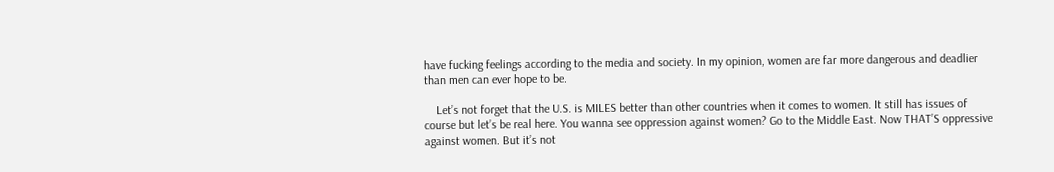have fucking feelings according to the media and society. In my opinion, women are far more dangerous and deadlier than men can ever hope to be.

    Let’s not forget that the U.S. is MILES better than other countries when it comes to women. It still has issues of course but let’s be real here. You wanna see oppression against women? Go to the Middle East. Now THAT’S oppressive against women. But it’s not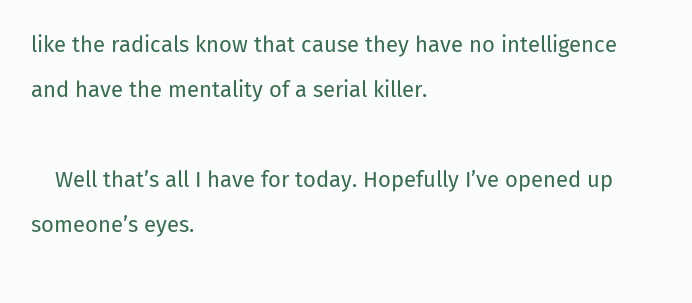like the radicals know that cause they have no intelligence and have the mentality of a serial killer.

    Well that’s all I have for today. Hopefully I’ve opened up someone’s eyes.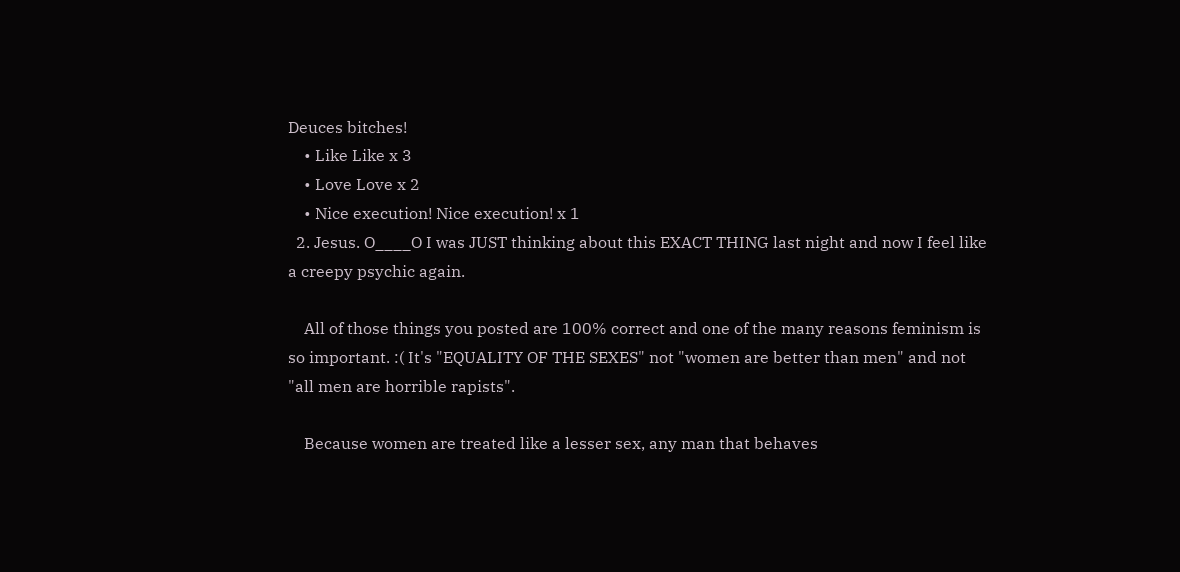Deuces bitches!
    • Like Like x 3
    • Love Love x 2
    • Nice execution! Nice execution! x 1
  2. Jesus. O____O I was JUST thinking about this EXACT THING last night and now I feel like a creepy psychic again.

    All of those things you posted are 100% correct and one of the many reasons feminism is so important. :( It's "EQUALITY OF THE SEXES" not "women are better than men" and not "all men are horrible rapists".

    Because women are treated like a lesser sex, any man that behaves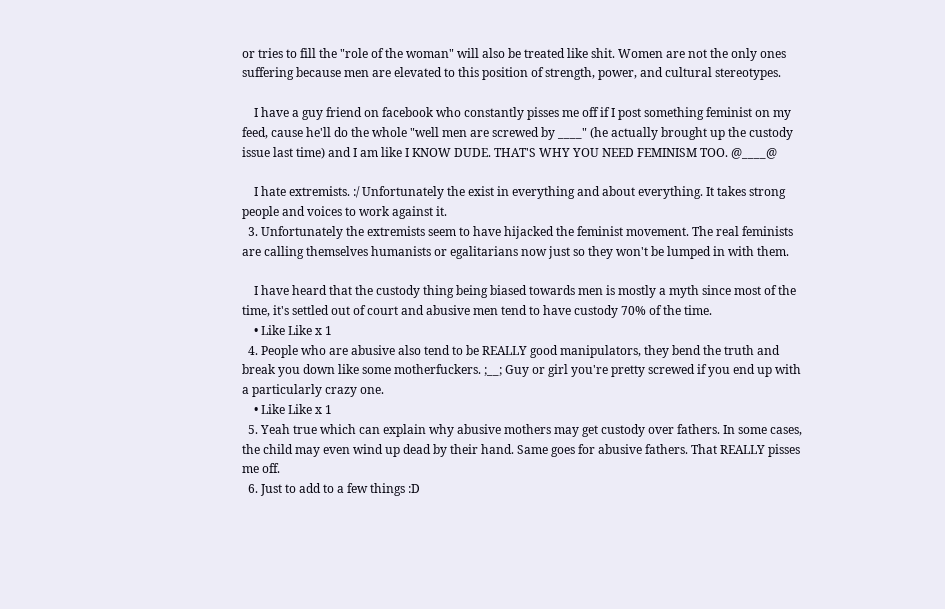or tries to fill the "role of the woman" will also be treated like shit. Women are not the only ones suffering because men are elevated to this position of strength, power, and cultural stereotypes.

    I have a guy friend on facebook who constantly pisses me off if I post something feminist on my feed, cause he'll do the whole "well men are screwed by ____" (he actually brought up the custody issue last time) and I am like I KNOW DUDE. THAT'S WHY YOU NEED FEMINISM TOO. @____@

    I hate extremists. :/ Unfortunately the exist in everything and about everything. It takes strong people and voices to work against it.
  3. Unfortunately the extremists seem to have hijacked the feminist movement. The real feminists are calling themselves humanists or egalitarians now just so they won't be lumped in with them.

    I have heard that the custody thing being biased towards men is mostly a myth since most of the time, it's settled out of court and abusive men tend to have custody 70% of the time.
    • Like Like x 1
  4. People who are abusive also tend to be REALLY good manipulators, they bend the truth and break you down like some motherfuckers. ;__; Guy or girl you're pretty screwed if you end up with a particularly crazy one.
    • Like Like x 1
  5. Yeah true which can explain why abusive mothers may get custody over fathers. In some cases, the child may even wind up dead by their hand. Same goes for abusive fathers. That REALLY pisses me off.
  6. Just to add to a few things :D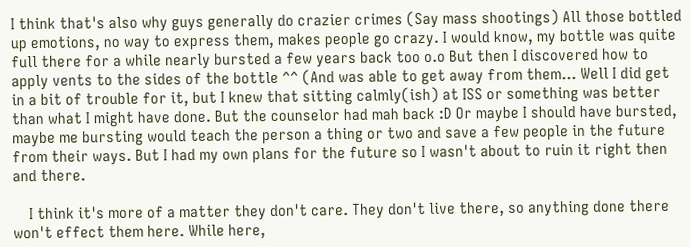I think that's also why guys generally do crazier crimes (Say mass shootings) All those bottled up emotions, no way to express them, makes people go crazy. I would know, my bottle was quite full there for a while nearly bursted a few years back too o.o But then I discovered how to apply vents to the sides of the bottle ^^ (And was able to get away from them... Well I did get in a bit of trouble for it, but I knew that sitting calmly(ish) at ISS or something was better than what I might have done. But the counselor had mah back :D Or maybe I should have bursted, maybe me bursting would teach the person a thing or two and save a few people in the future from their ways. But I had my own plans for the future so I wasn't about to ruin it right then and there.

    I think it's more of a matter they don't care. They don't live there, so anything done there won't effect them here. While here,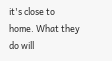it's close to home. What they do will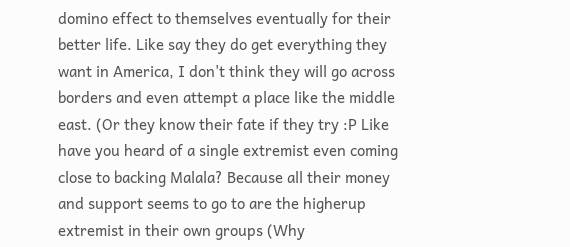domino effect to themselves eventually for their better life. Like say they do get everything they want in America, I don't think they will go across borders and even attempt a place like the middle east. (Or they know their fate if they try :P Like have you heard of a single extremist even coming close to backing Malala? Because all their money and support seems to go to are the higherup extremist in their own groups (Why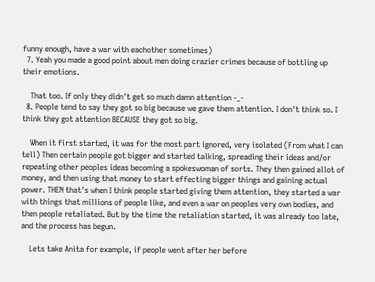funny enough, have a war with eachother sometimes)
  7. Yeah you made a good point about men doing crazier crimes because of bottling up their emotions.

    That too. If only they didn't get so much damn attention -_-
  8. People tend to say they got so big because we gave them attention. I don't think so. I think they got attention BECAUSE they got so big.

    When it first started, it was for the most part ignored, very isolated (From what I can tell) Then certain people got bigger and started talking, spreading their ideas and/or repeating other peoples ideas becoming a spokeswoman of sorts. They then gained allot of money, and then using that money to start effecting bigger things and gaining actual power. THEN that's when I think people started giving them attention, they started a war with things that millions of people like, and even a war on peoples very own bodies, and then people retaliated. But by the time the retaliation started, it was already too late, and the process has begun.

    Lets take Anita for example, if people went after her before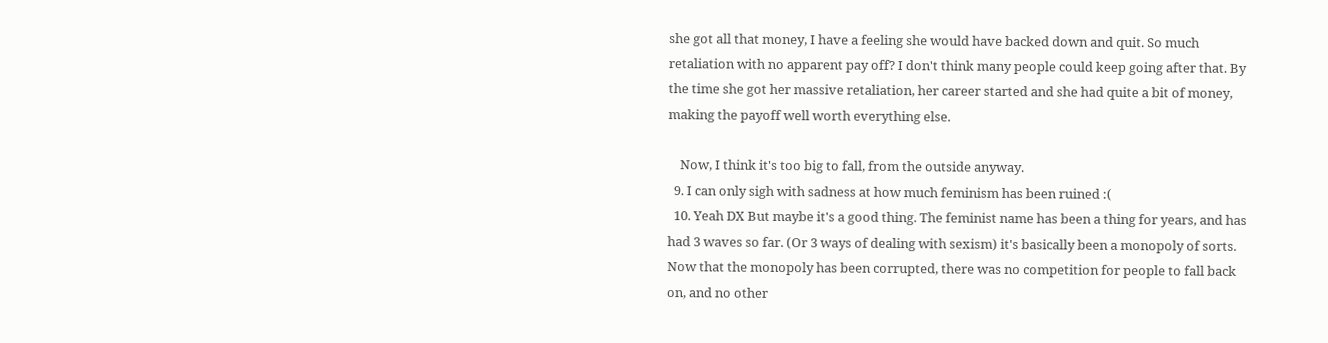she got all that money, I have a feeling she would have backed down and quit. So much retaliation with no apparent pay off? I don't think many people could keep going after that. By the time she got her massive retaliation, her career started and she had quite a bit of money, making the payoff well worth everything else.

    Now, I think it's too big to fall, from the outside anyway.
  9. I can only sigh with sadness at how much feminism has been ruined :(
  10. Yeah DX But maybe it's a good thing. The feminist name has been a thing for years, and has had 3 waves so far. (Or 3 ways of dealing with sexism) it's basically been a monopoly of sorts. Now that the monopoly has been corrupted, there was no competition for people to fall back on, and no other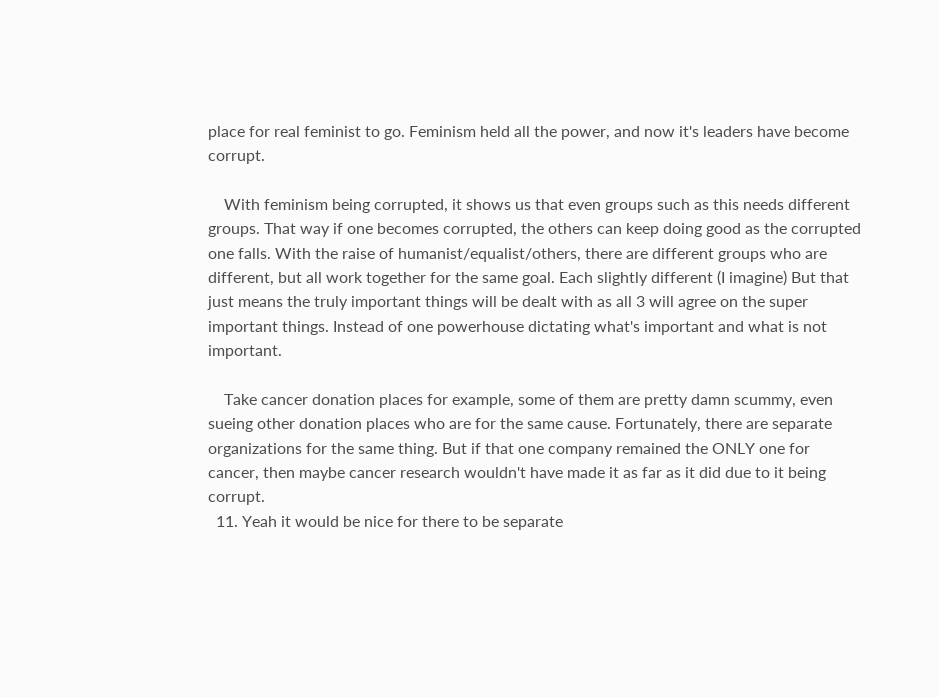place for real feminist to go. Feminism held all the power, and now it's leaders have become corrupt.

    With feminism being corrupted, it shows us that even groups such as this needs different groups. That way if one becomes corrupted, the others can keep doing good as the corrupted one falls. With the raise of humanist/equalist/others, there are different groups who are different, but all work together for the same goal. Each slightly different (I imagine) But that just means the truly important things will be dealt with as all 3 will agree on the super important things. Instead of one powerhouse dictating what's important and what is not important.

    Take cancer donation places for example, some of them are pretty damn scummy, even sueing other donation places who are for the same cause. Fortunately, there are separate organizations for the same thing. But if that one company remained the ONLY one for cancer, then maybe cancer research wouldn't have made it as far as it did due to it being corrupt.
  11. Yeah it would be nice for there to be separate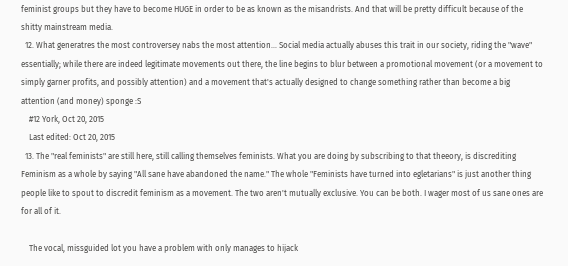feminist groups but they have to become HUGE in order to be as known as the misandrists. And that will be pretty difficult because of the shitty mainstream media.
  12. What generatres the most controversey nabs the most attention... Social media actually abuses this trait in our society, riding the "wave" essentially; while there are indeed legitimate movements out there, the line begins to blur between a promotional movement (or a movement to simply garner profits, and possibly attention) and a movement that's actually designed to change something rather than become a big attention (and money) sponge :S
    #12 York, Oct 20, 2015
    Last edited: Oct 20, 2015
  13. The "real feminists" are still here, still calling themselves feminists. What you are doing by subscribing to that theeory, is discrediting Feminism as a whole by saying "All sane have abandoned the name." The whole "Feminists have turned into egletarians" is just another thing people like to spout to discredit feminism as a movement. The two aren't mutually exclusive. You can be both. I wager most of us sane ones are for all of it.

    The vocal, missguided lot you have a problem with only manages to hijack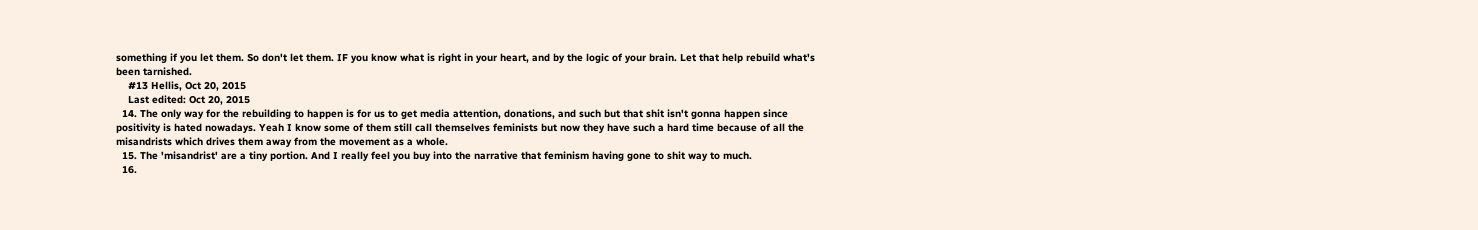something if you let them. So don't let them. IF you know what is right in your heart, and by the logic of your brain. Let that help rebuild what's been tarnished.
    #13 Hellis, Oct 20, 2015
    Last edited: Oct 20, 2015
  14. The only way for the rebuilding to happen is for us to get media attention, donations, and such but that shit isn't gonna happen since positivity is hated nowadays. Yeah I know some of them still call themselves feminists but now they have such a hard time because of all the misandrists which drives them away from the movement as a whole.
  15. The 'misandrist' are a tiny portion. And I really feel you buy into the narrative that feminism having gone to shit way to much.
  16.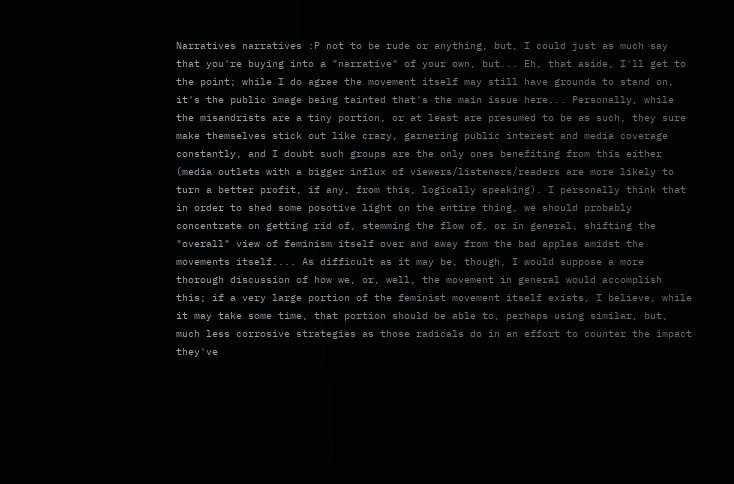Narratives narratives :P not to be rude or anything, but, I could just as much say that you're buying into a "narrative" of your own, but... Eh, that aside, I'll get to the point; while I do agree the movement itself may still have grounds to stand on, it's the public image being tainted that's the main issue here... Personally, while the misandrists are a tiny portion, or at least are presumed to be as such, they sure make themselves stick out like crazy, garnering public interest and media coverage constantly, and I doubt such groups are the only ones benefiting from this either (media outlets with a bigger influx of viewers/listeners/readers are more likely to turn a better profit, if any, from this, logically speaking). I personally think that in order to shed some posotive light on the entire thing, we should probably concentrate on getting rid of, stemming the flow of, or in general, shifting the "overall" view of feminism itself over and away from the bad apples amidst the movements itself.... As difficult as it may be, though, I would suppose a more thorough discussion of how we, or, well, the movement in general would accomplish this; if a very large portion of the feminist movement itself exists, I believe, while it may take some time, that portion should be able to, perhaps using similar, but, much less corrosive strategies as those radicals do in an effort to counter the impact they've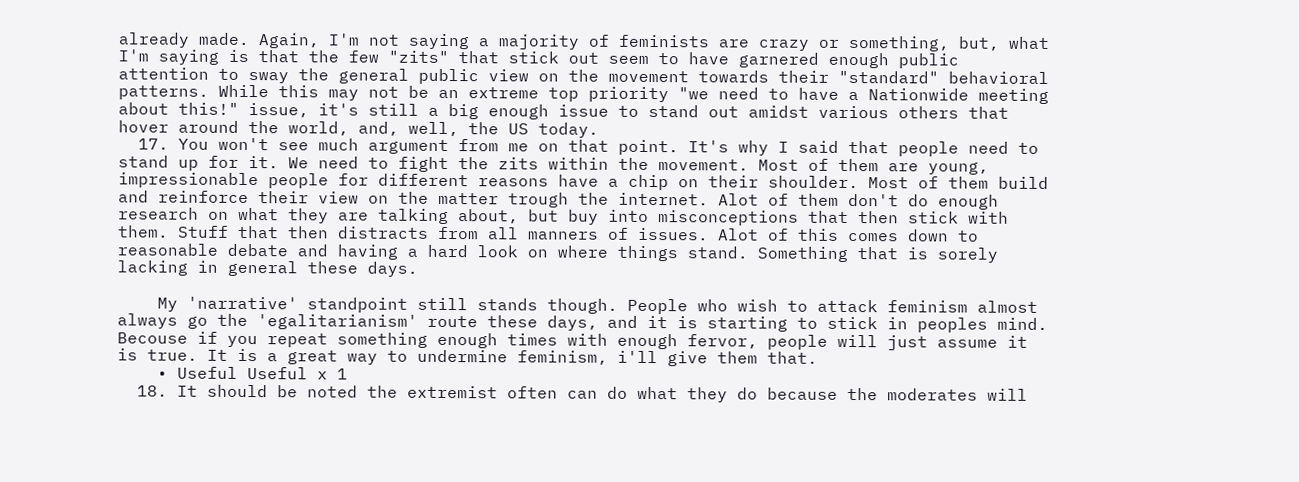already made. Again, I'm not saying a majority of feminists are crazy or something, but, what I'm saying is that the few "zits" that stick out seem to have garnered enough public attention to sway the general public view on the movement towards their "standard" behavioral patterns. While this may not be an extreme top priority "we need to have a Nationwide meeting about this!" issue, it's still a big enough issue to stand out amidst various others that hover around the world, and, well, the US today.
  17. You won't see much argument from me on that point. It's why I said that people need to stand up for it. We need to fight the zits within the movement. Most of them are young, impressionable people for different reasons have a chip on their shoulder. Most of them build and reinforce their view on the matter trough the internet. Alot of them don't do enough research on what they are talking about, but buy into misconceptions that then stick with them. Stuff that then distracts from all manners of issues. Alot of this comes down to reasonable debate and having a hard look on where things stand. Something that is sorely lacking in general these days.

    My 'narrative' standpoint still stands though. People who wish to attack feminism almost always go the 'egalitarianism' route these days, and it is starting to stick in peoples mind. Becouse if you repeat something enough times with enough fervor, people will just assume it is true. It is a great way to undermine feminism, i'll give them that.
    • Useful Useful x 1
  18. It should be noted the extremist often can do what they do because the moderates will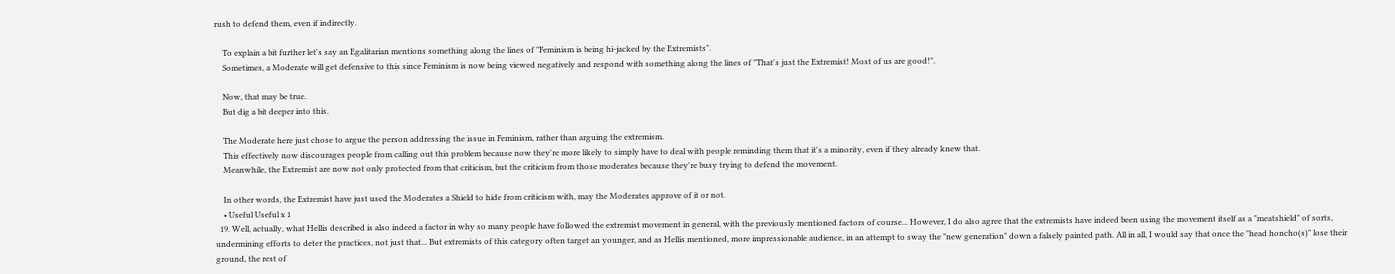rush to defend them, even if indirectly.

    To explain a bit further let's say an Egalitarian mentions something along the lines of "Feminism is being hi-jacked by the Extremists".
    Sometimes, a Moderate will get defensive to this since Feminism is now being viewed negatively and respond with something along the lines of "That's just the Extremist! Most of us are good!".

    Now, that may be true.
    But dig a bit deeper into this.

    The Moderate here just chose to argue the person addressing the issue in Feminism, rather than arguing the extremism.
    This effectively now discourages people from calling out this problem because now they're more likely to simply have to deal with people reminding them that it's a minority, even if they already knew that.
    Meanwhile, the Extremist are now not only protected from that criticism, but the criticism from those moderates because they're busy trying to defend the movement.

    In other words, the Extremist have just used the Moderates a Shield to hide from criticism with, may the Moderates approve of it or not.
    • Useful Useful x 1
  19. Well, actually, what Hellis described is also indeed a factor in why so many people have followed the extremist movement in general, with the previously mentioned factors of course... However, I do also agree that the extremists have indeed been using the movement itself as a "meatshield" of sorts, undermining efforts to deter the practices, not just that... But extremists of this category often target an younger, and as Hellis mentioned, more impressionable audience, in an attempt to sway the "new generation" down a falsely painted path. All in all, I would say that once the "head honcho(s)" lose their ground, the rest of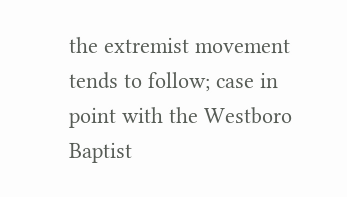the extremist movement tends to follow; case in point with the Westboro Baptist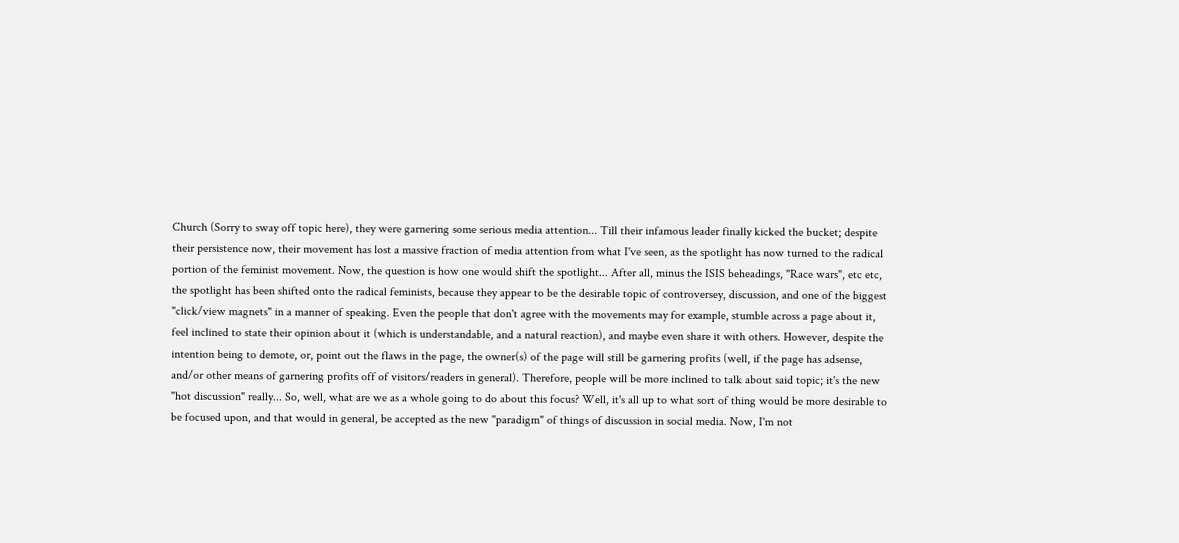Church (Sorry to sway off topic here), they were garnering some serious media attention... Till their infamous leader finally kicked the bucket; despite their persistence now, their movement has lost a massive fraction of media attention from what I've seen, as the spotlight has now turned to the radical portion of the feminist movement. Now, the question is how one would shift the spotlight... After all, minus the ISIS beheadings, "Race wars", etc etc, the spotlight has been shifted onto the radical feminists, because they appear to be the desirable topic of controversey, discussion, and one of the biggest "click/view magnets" in a manner of speaking. Even the people that don't agree with the movements may for example, stumble across a page about it, feel inclined to state their opinion about it (which is understandable, and a natural reaction), and maybe even share it with others. However, despite the intention being to demote, or, point out the flaws in the page, the owner(s) of the page will still be garnering profits (well, if the page has adsense, and/or other means of garnering profits off of visitors/readers in general). Therefore, people will be more inclined to talk about said topic; it's the new "hot discussion" really... So, well, what are we as a whole going to do about this focus? Well, it's all up to what sort of thing would be more desirable to be focused upon, and that would in general, be accepted as the new "paradigm" of things of discussion in social media. Now, I'm not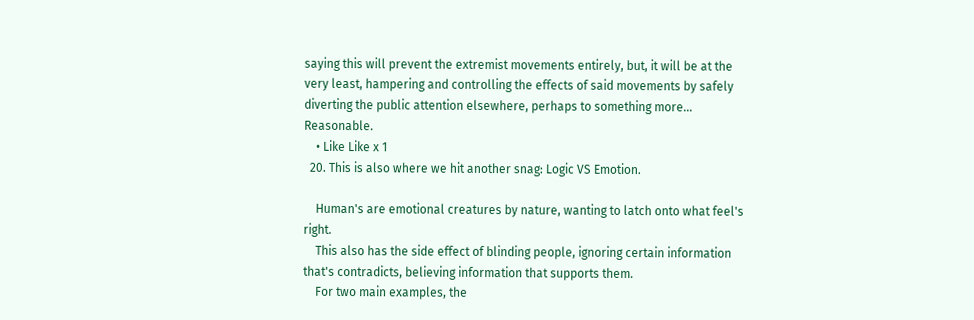saying this will prevent the extremist movements entirely, but, it will be at the very least, hampering and controlling the effects of said movements by safely diverting the public attention elsewhere, perhaps to something more... Reasonable.
    • Like Like x 1
  20. This is also where we hit another snag: Logic VS Emotion.

    Human's are emotional creatures by nature, wanting to latch onto what feel's right.
    This also has the side effect of blinding people, ignoring certain information that's contradicts, believing information that supports them.
    For two main examples, the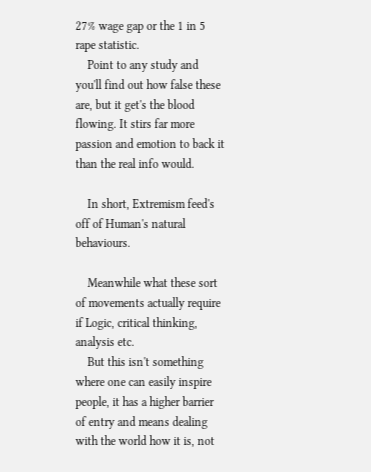27% wage gap or the 1 in 5 rape statistic.
    Point to any study and you'll find out how false these are, but it get's the blood flowing. It stirs far more passion and emotion to back it than the real info would.

    In short, Extremism feed's off of Human's natural behaviours.

    Meanwhile what these sort of movements actually require if Logic, critical thinking, analysis etc.
    But this isn't something where one can easily inspire people, it has a higher barrier of entry and means dealing with the world how it is, not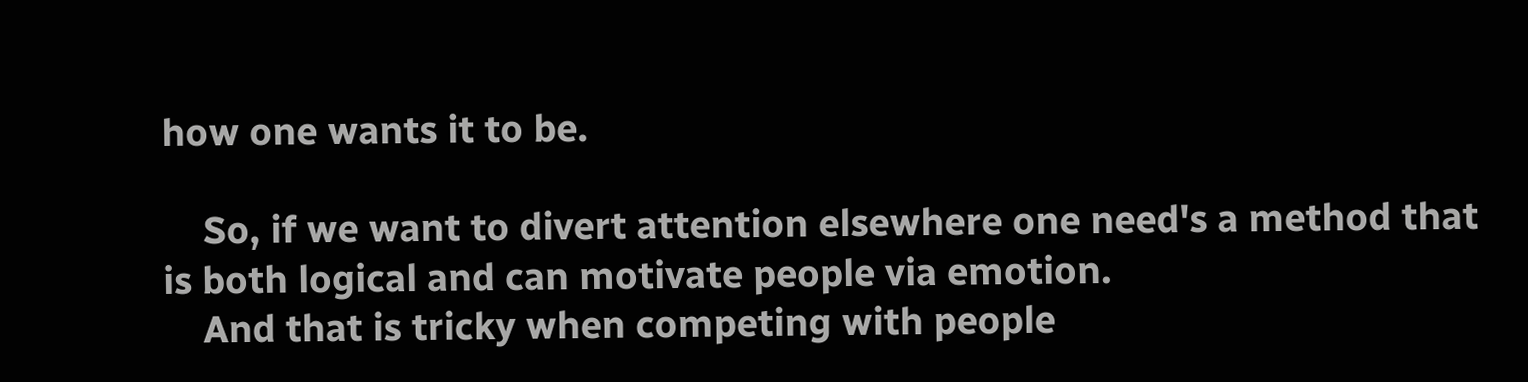how one wants it to be.

    So, if we want to divert attention elsewhere one need's a method that is both logical and can motivate people via emotion.
    And that is tricky when competing with people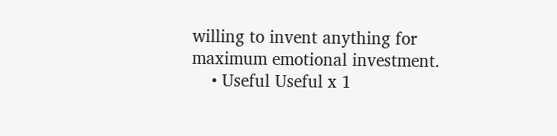willing to invent anything for maximum emotional investment.
    • Useful Useful x 1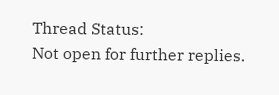Thread Status:
Not open for further replies.